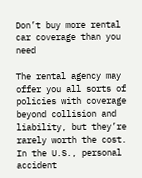Don’t buy more rental car coverage than you need

The rental agency may offer you all sorts of policies with coverage beyond collision and liability, but they’re rarely worth the cost. In the U.S., personal accident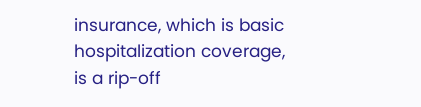insurance, which is basic hospitalization coverage, is a rip-off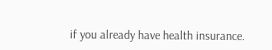if you already have health insurance.